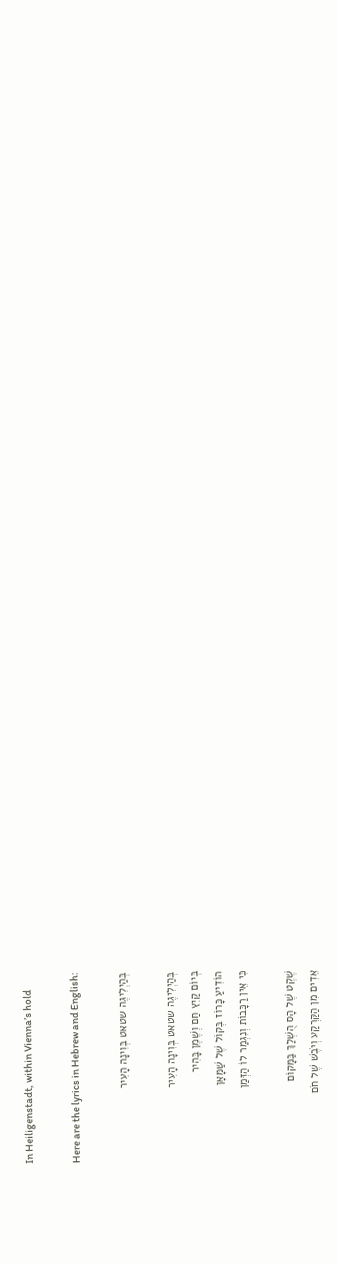In Heiligenstadt, within Vienna’s hold

Here are the lyrics in Hebrew and English:

בְּהַיְלִיגֶה שטאט בְּוִינָה הָעִיר

בְּהַיְלִיגֶה שטאט בְּוִינָה הָעִיר
בְּיוֹם קַיִץ חַם וְשֶׁמֶן בָּהִיר
הוֹדִיעַ כָּרוֹז בְּקוֹל שֶׁל שַׁמָּאָן
כִּי אֵין רַכָּבוֹת וְנִגְמַר לוֹ הַזְּמַן

שֶׁקֶט שֶׁל הָס הֻשְׁלַךְ בַּמָּקוֹם
אֵדִים מִן הַקַּרְקַע וְיֹבֶשׁ שֶׁל חֹם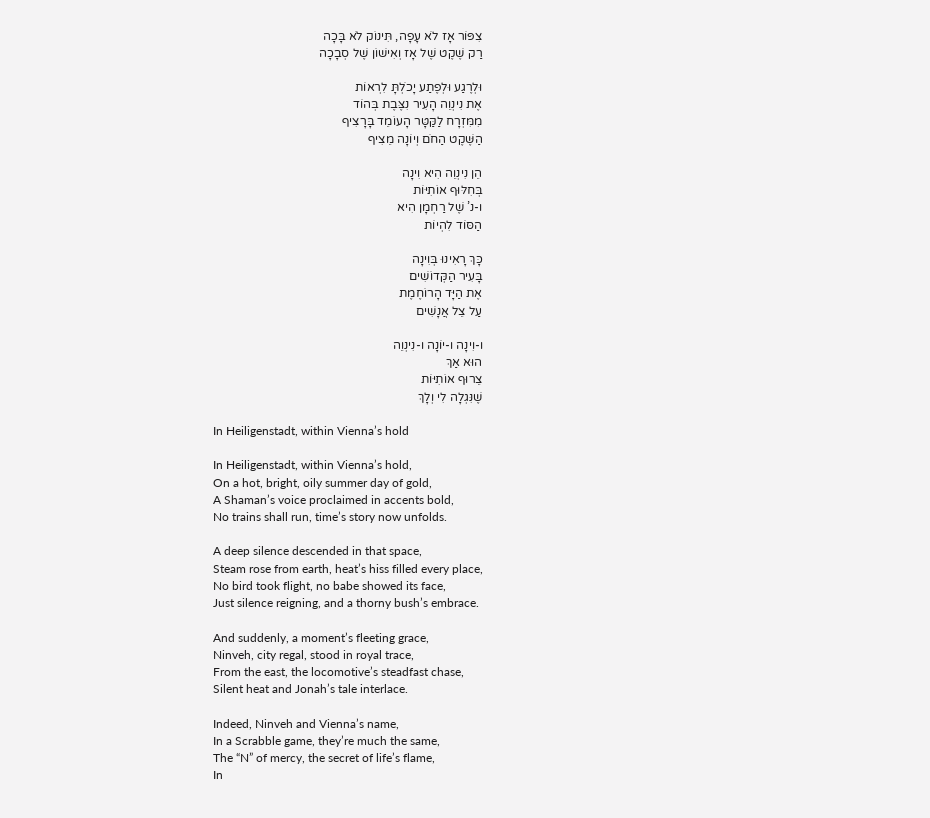צִפּוֹר אָז לֹא עָפָה, תִּינוֹק לֹא בָּכָה
רַק שֶׁקֶט שֶׁל אָז וְאִישׁוֹן שֶׁל סְבָכָה

וּלְרֶגַע וּלְפֶתַע יָכֹלְתָּ לִרְאוֹת
אֶת נִינְוֵה הָעִיר נִצֶּבֶת בְּהוֹד
מִמִּזְרָח לַקַּטָּר הָעוֹמֵד בָּרָצִיף
הַשֶּׁקֶט הַחֹם וְיוֹנָה מֵצִיף

הֵן נִינְוֵה הִיא וִינָה
בְּחִלּוּף אוֹתִיּוֹת
ו-נ’ שֶׁל רַחְמָן הִיא
הַסּוֹד לִהְיוֹת

כָּךְ רָאִינוּ בְּוִינָה
בָּעִיר הַקְּדוֹשִׁים
אֶת הַיָּד הָרוֹחֶמֶת
עַל צֵל אֲנָשִׁים

ו-וִינָה ו-יוֹנָה ו-נִינְוֵה
הוּא אַךְ
צֵרוּף אוֹתִיּוֹת
שֶׁנִּגְלָה לִי וְלָךְ

In Heiligenstadt, within Vienna’s hold

In Heiligenstadt, within Vienna’s hold,
On a hot, bright, oily summer day of gold,
A Shaman’s voice proclaimed in accents bold,
No trains shall run, time’s story now unfolds.

A deep silence descended in that space,
Steam rose from earth, heat’s hiss filled every place,
No bird took flight, no babe showed its face,
Just silence reigning, and a thorny bush’s embrace.

And suddenly, a moment’s fleeting grace,
Ninveh, city regal, stood in royal trace,
From the east, the locomotive’s steadfast chase,
Silent heat and Jonah’s tale interlace.

Indeed, Ninveh and Vienna’s name,
In a Scrabble game, they’re much the same,
The “N” of mercy, the secret of life’s flame,
In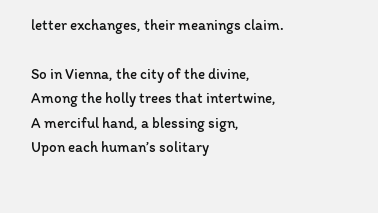letter exchanges, their meanings claim.

So in Vienna, the city of the divine,
Among the holly trees that intertwine,
A merciful hand, a blessing sign,
Upon each human’s solitary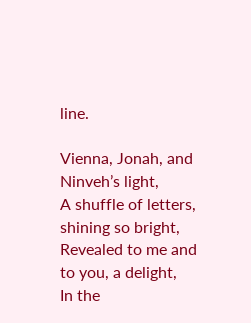line.

Vienna, Jonah, and Ninveh’s light,
A shuffle of letters, shining so bright,
Revealed to me and to you, a delight,
In the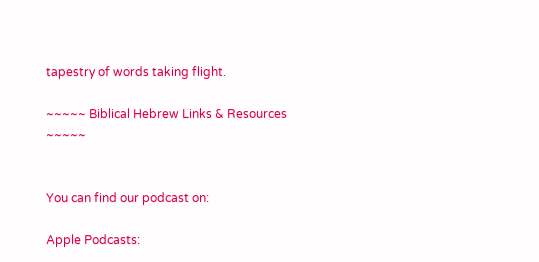tapestry of words taking flight.

~~~~~ Biblical Hebrew Links & Resources ~~~~~


You can find our podcast on:

Apple Podcasts: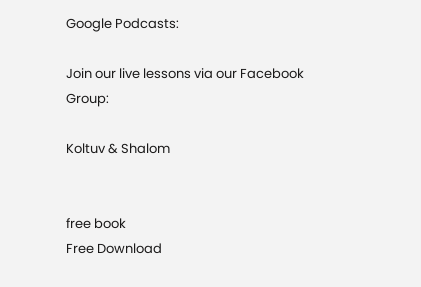Google Podcasts:

Join our live lessons via our Facebook Group:

Koltuv & Shalom


free book
Free Download